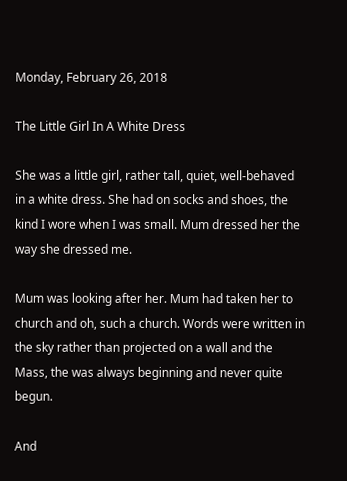Monday, February 26, 2018

The Little Girl In A White Dress

She was a little girl, rather tall, quiet, well-behaved in a white dress. She had on socks and shoes, the kind I wore when I was small. Mum dressed her the way she dressed me.

Mum was looking after her. Mum had taken her to church and oh, such a church. Words were written in the sky rather than projected on a wall and the Mass, the was always beginning and never quite begun.

And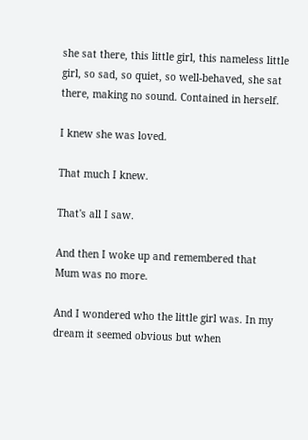she sat there, this little girl, this nameless little girl, so sad, so quiet, so well-behaved, she sat there, making no sound. Contained in herself.

I knew she was loved.

That much I knew.

That's all I saw.

And then I woke up and remembered that Mum was no more.

And I wondered who the little girl was. In my dream it seemed obvious but when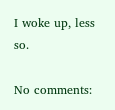I woke up, less so.

No comments: